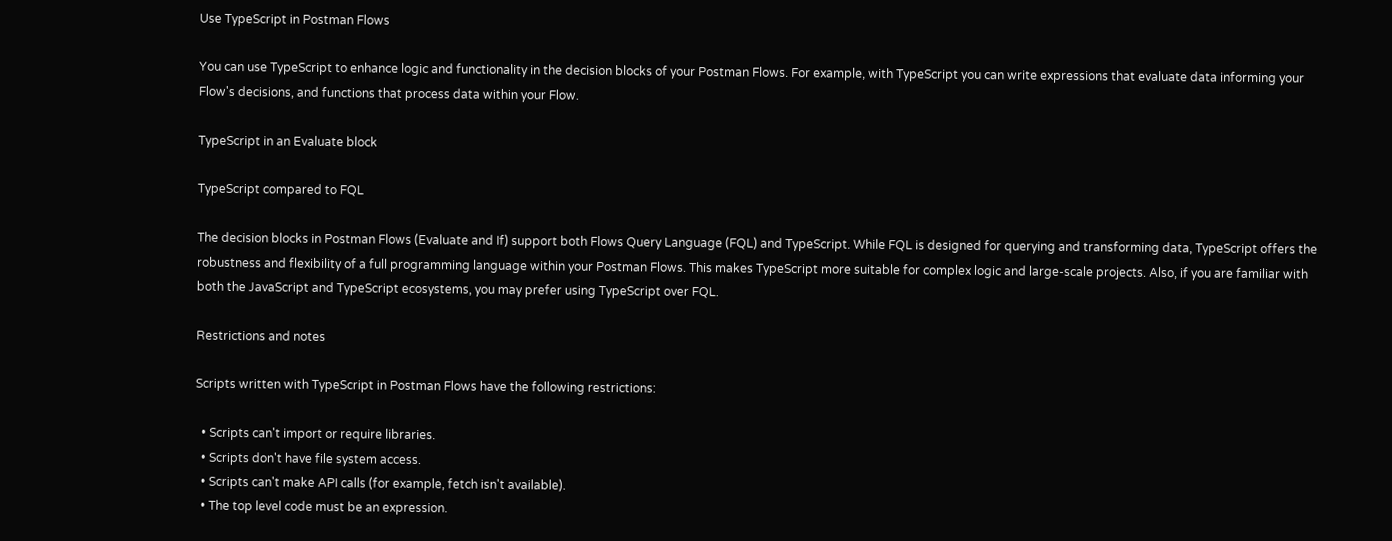Use TypeScript in Postman Flows

You can use TypeScript to enhance logic and functionality in the decision blocks of your Postman Flows. For example, with TypeScript you can write expressions that evaluate data informing your Flow's decisions, and functions that process data within your Flow.

TypeScript in an Evaluate block

TypeScript compared to FQL

The decision blocks in Postman Flows (Evaluate and If) support both Flows Query Language (FQL) and TypeScript. While FQL is designed for querying and transforming data, TypeScript offers the robustness and flexibility of a full programming language within your Postman Flows. This makes TypeScript more suitable for complex logic and large-scale projects. Also, if you are familiar with both the JavaScript and TypeScript ecosystems, you may prefer using TypeScript over FQL.

Restrictions and notes

Scripts written with TypeScript in Postman Flows have the following restrictions:

  • Scripts can't import or require libraries.
  • Scripts don't have file system access.
  • Scripts can't make API calls (for example, fetch isn't available).
  • The top level code must be an expression.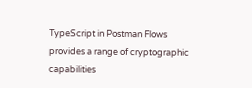TypeScript in Postman Flows provides a range of cryptographic capabilities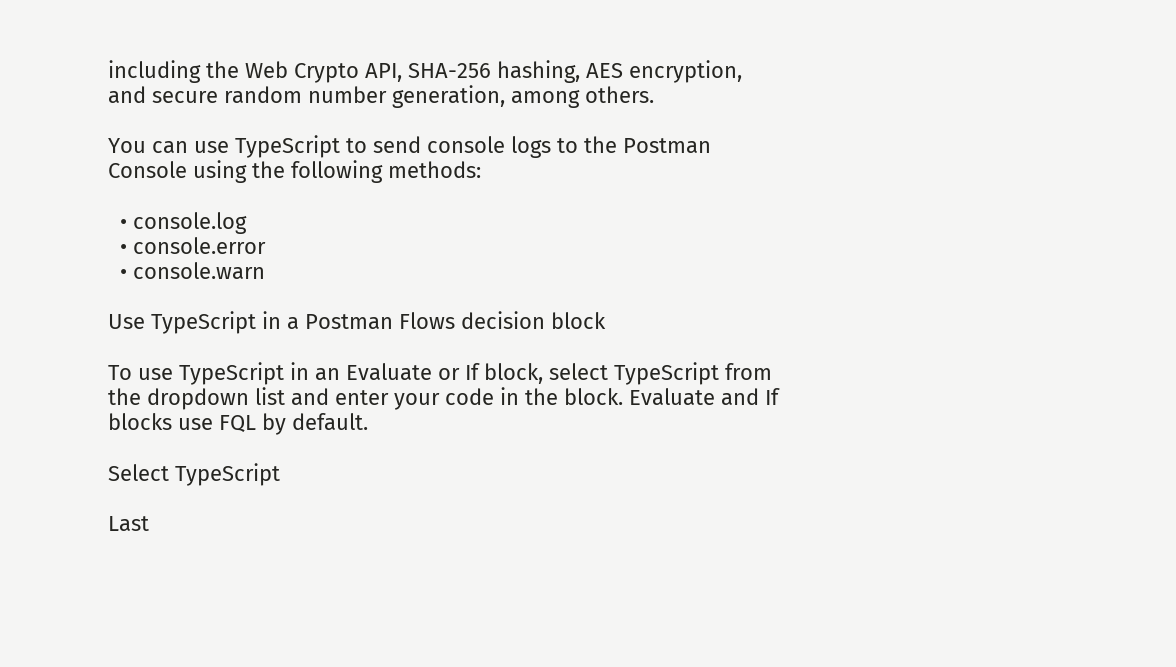including the Web Crypto API, SHA-256 hashing, AES encryption, and secure random number generation, among others.

You can use TypeScript to send console logs to the Postman Console using the following methods:

  • console.log
  • console.error
  • console.warn

Use TypeScript in a Postman Flows decision block

To use TypeScript in an Evaluate or If block, select TypeScript from the dropdown list and enter your code in the block. Evaluate and If blocks use FQL by default.

Select TypeScript

Last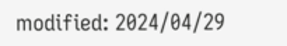modified: 2024/04/29